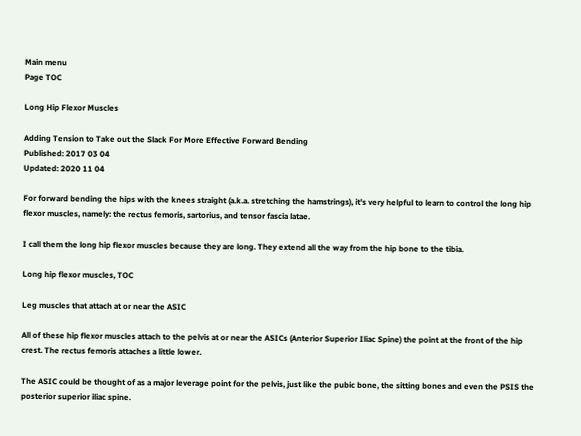Main menu
Page TOC

Long Hip Flexor Muscles

Adding Tension to Take out the Slack For More Effective Forward Bending
Published: 2017 03 04
Updated: 2020 11 04

For forward bending the hips with the knees straight (a.k.a. stretching the hamstrings), it's very helpful to learn to control the long hip flexor muscles, namely: the rectus femoris, sartorius, and tensor fascia latae.

I call them the long hip flexor muscles because they are long. They extend all the way from the hip bone to the tibia.

Long hip flexor muscles, TOC

Leg muscles that attach at or near the ASIC

All of these hip flexor muscles attach to the pelvis at or near the ASICs (Anterior Superior Iliac Spine) the point at the front of the hip crest. The rectus femoris attaches a little lower.

The ASIC could be thought of as a major leverage point for the pelvis, just like the pubic bone, the sitting bones and even the PSIS the posterior superior iliac spine.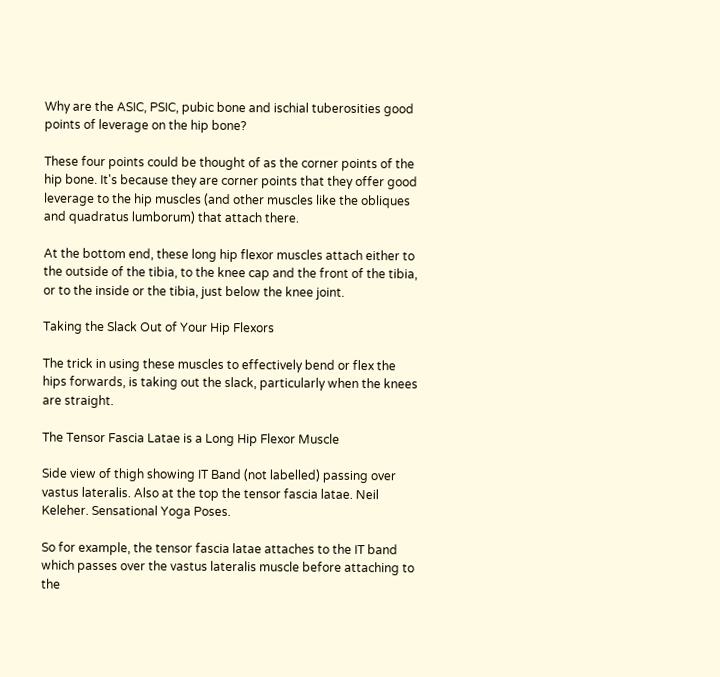Why are the ASIC, PSIC, pubic bone and ischial tuberosities good points of leverage on the hip bone?

These four points could be thought of as the corner points of the hip bone. It's because they are corner points that they offer good leverage to the hip muscles (and other muscles like the obliques and quadratus lumborum) that attach there.

At the bottom end, these long hip flexor muscles attach either to the outside of the tibia, to the knee cap and the front of the tibia, or to the inside or the tibia, just below the knee joint.

Taking the Slack Out of Your Hip Flexors

The trick in using these muscles to effectively bend or flex the hips forwards, is taking out the slack, particularly when the knees are straight.

The Tensor Fascia Latae is a Long Hip Flexor Muscle

Side view of thigh showing IT Band (not labelled) passing over vastus lateralis. Also at the top the tensor fascia latae. Neil Keleher. Sensational Yoga Poses.

So for example, the tensor fascia latae attaches to the IT band which passes over the vastus lateralis muscle before attaching to the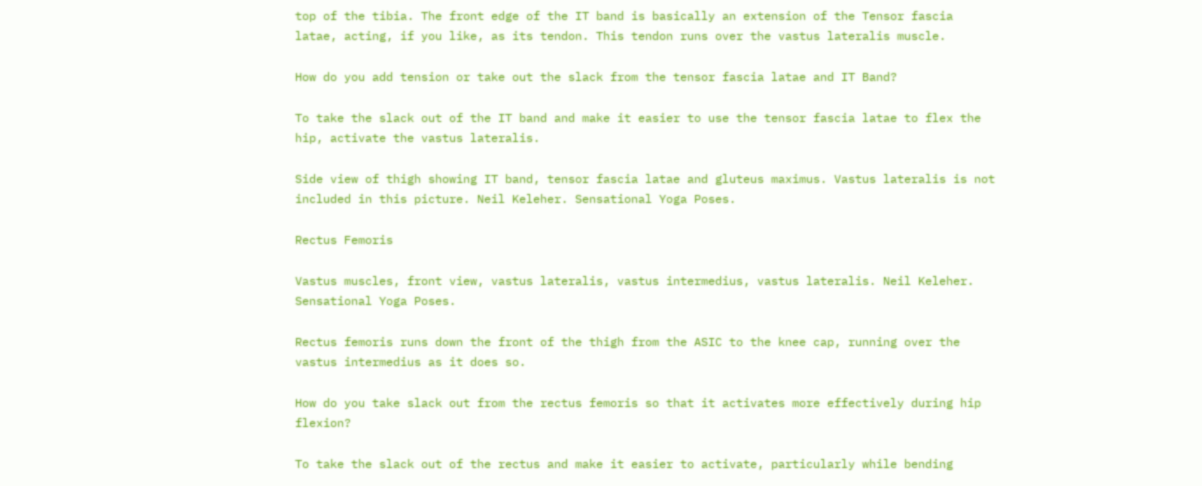top of the tibia. The front edge of the IT band is basically an extension of the Tensor fascia latae, acting, if you like, as its tendon. This tendon runs over the vastus lateralis muscle.

How do you add tension or take out the slack from the tensor fascia latae and IT Band?

To take the slack out of the IT band and make it easier to use the tensor fascia latae to flex the hip, activate the vastus lateralis.

Side view of thigh showing IT band, tensor fascia latae and gluteus maximus. Vastus lateralis is not included in this picture. Neil Keleher. Sensational Yoga Poses.

Rectus Femoris

Vastus muscles, front view, vastus lateralis, vastus intermedius, vastus lateralis. Neil Keleher. Sensational Yoga Poses.

Rectus femoris runs down the front of the thigh from the ASIC to the knee cap, running over the vastus intermedius as it does so.

How do you take slack out from the rectus femoris so that it activates more effectively during hip flexion?

To take the slack out of the rectus and make it easier to activate, particularly while bending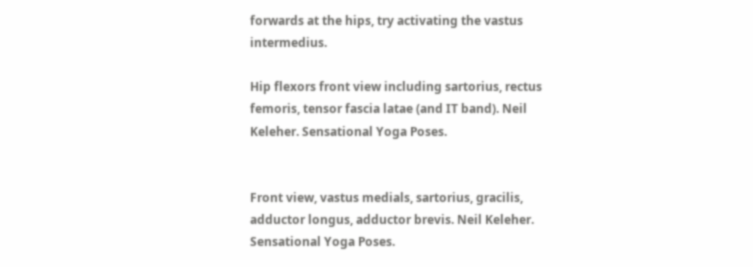forwards at the hips, try activating the vastus intermedius.

Hip flexors front view including sartorius, rectus femoris, tensor fascia latae (and IT band). Neil Keleher. Sensational Yoga Poses.


Front view, vastus medials, sartorius, gracilis, adductor longus, adductor brevis. Neil Keleher. Sensational Yoga Poses.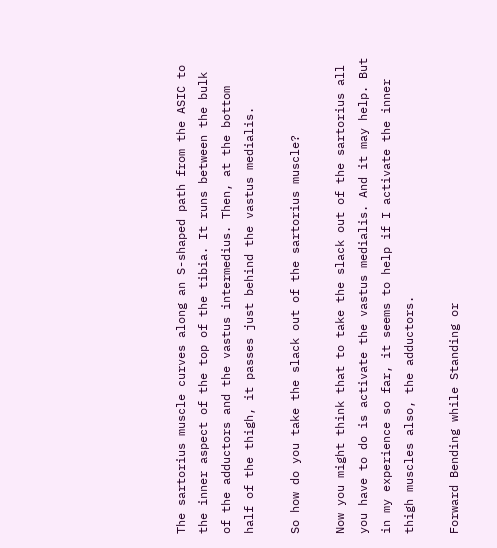The sartorius muscle curves along an S-shaped path from the ASIC to the inner aspect of the top of the tibia. It runs between the bulk of the adductors and the vastus intermedius. Then, at the bottom half of the thigh, it passes just behind the vastus medialis.

So how do you take the slack out of the sartorius muscle?

Now you might think that to take the slack out of the sartorius all you have to do is activate the vastus medialis. And it may help. But in my experience so far, it seems to help if I activate the inner thigh muscles also, the adductors.

Forward Bending while Standing or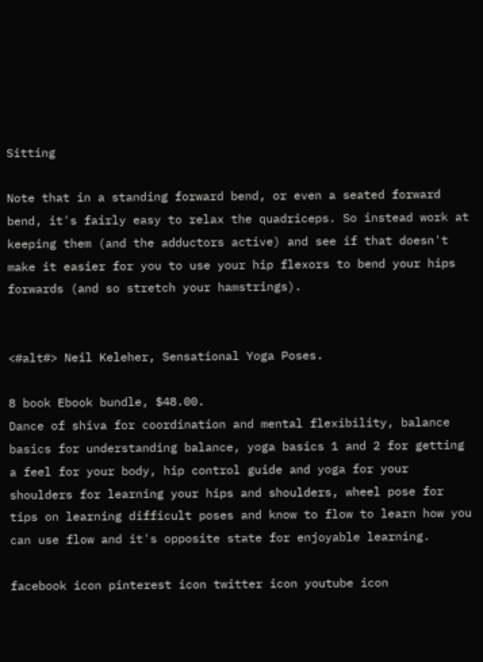Sitting

Note that in a standing forward bend, or even a seated forward bend, it's fairly easy to relax the quadriceps. So instead work at keeping them (and the adductors active) and see if that doesn't make it easier for you to use your hip flexors to bend your hips forwards (and so stretch your hamstrings).


<#alt#> Neil Keleher, Sensational Yoga Poses.

8 book Ebook bundle, $48.00.
Dance of shiva for coordination and mental flexibility, balance basics for understanding balance, yoga basics 1 and 2 for getting a feel for your body, hip control guide and yoga for your shoulders for learning your hips and shoulders, wheel pose for tips on learning difficult poses and know to flow to learn how you can use flow and it's opposite state for enjoyable learning.

facebook icon pinterest icon twitter icon youtube icon